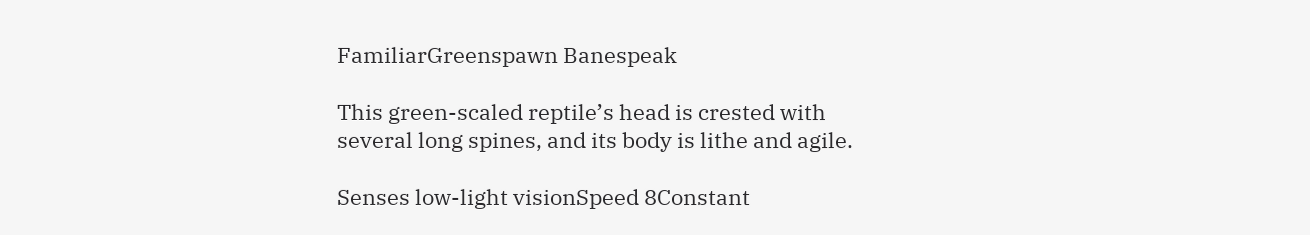FamiliarGreenspawn Banespeak

This green-scaled reptile’s head is crested with several long spines, and its body is lithe and agile.

Senses low-light visionSpeed 8Constant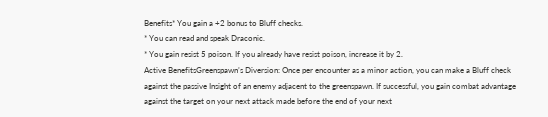Benefits* You gain a +2 bonus to Bluff checks.
* You can read and speak Draconic.
* You gain resist 5 poison. If you already have resist poison, increase it by 2.
Active BenefitsGreenspawn’s Diversion: Once per encounter as a minor action, you can make a Bluff check against the passive Insight of an enemy adjacent to the greenspawn. If successful, you gain combat advantage against the target on your next attack made before the end of your next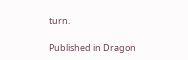turn.

Published in Dragon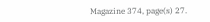Magazine 374, page(s) 27.